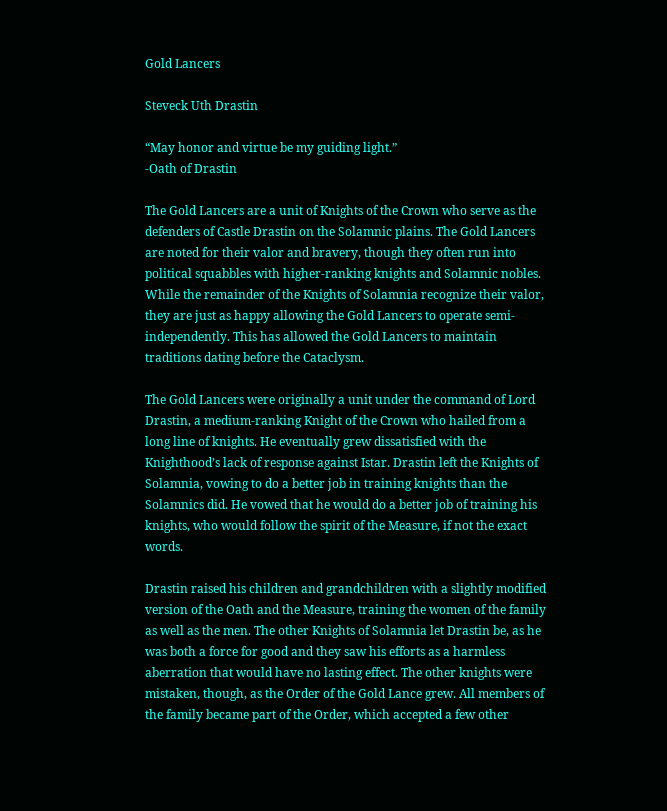Gold Lancers

Steveck Uth Drastin

“May honor and virtue be my guiding light.”
-Oath of Drastin

The Gold Lancers are a unit of Knights of the Crown who serve as the defenders of Castle Drastin on the Solamnic plains. The Gold Lancers are noted for their valor and bravery, though they often run into political squabbles with higher-ranking knights and Solamnic nobles. While the remainder of the Knights of Solamnia recognize their valor, they are just as happy allowing the Gold Lancers to operate semi-independently. This has allowed the Gold Lancers to maintain traditions dating before the Cataclysm.

The Gold Lancers were originally a unit under the command of Lord Drastin, a medium-ranking Knight of the Crown who hailed from a long line of knights. He eventually grew dissatisfied with the Knighthood’s lack of response against Istar. Drastin left the Knights of Solamnia, vowing to do a better job in training knights than the Solamnics did. He vowed that he would do a better job of training his knights, who would follow the spirit of the Measure, if not the exact words.

Drastin raised his children and grandchildren with a slightly modified version of the Oath and the Measure, training the women of the family as well as the men. The other Knights of Solamnia let Drastin be, as he was both a force for good and they saw his efforts as a harmless aberration that would have no lasting effect. The other knights were mistaken, though, as the Order of the Gold Lance grew. All members of the family became part of the Order, which accepted a few other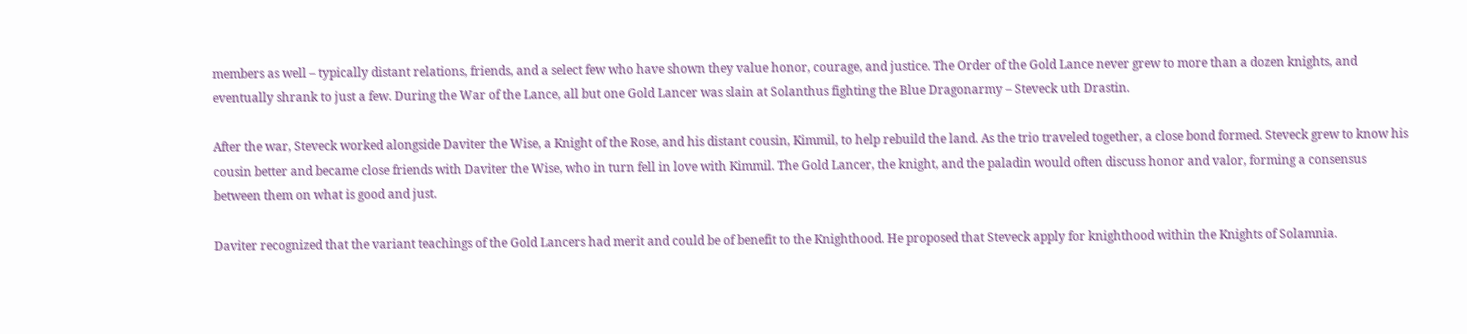members as well – typically distant relations, friends, and a select few who have shown they value honor, courage, and justice. The Order of the Gold Lance never grew to more than a dozen knights, and eventually shrank to just a few. During the War of the Lance, all but one Gold Lancer was slain at Solanthus fighting the Blue Dragonarmy – Steveck uth Drastin.

After the war, Steveck worked alongside Daviter the Wise, a Knight of the Rose, and his distant cousin, Kimmil, to help rebuild the land. As the trio traveled together, a close bond formed. Steveck grew to know his cousin better and became close friends with Daviter the Wise, who in turn fell in love with Kimmil. The Gold Lancer, the knight, and the paladin would often discuss honor and valor, forming a consensus between them on what is good and just.

Daviter recognized that the variant teachings of the Gold Lancers had merit and could be of benefit to the Knighthood. He proposed that Steveck apply for knighthood within the Knights of Solamnia.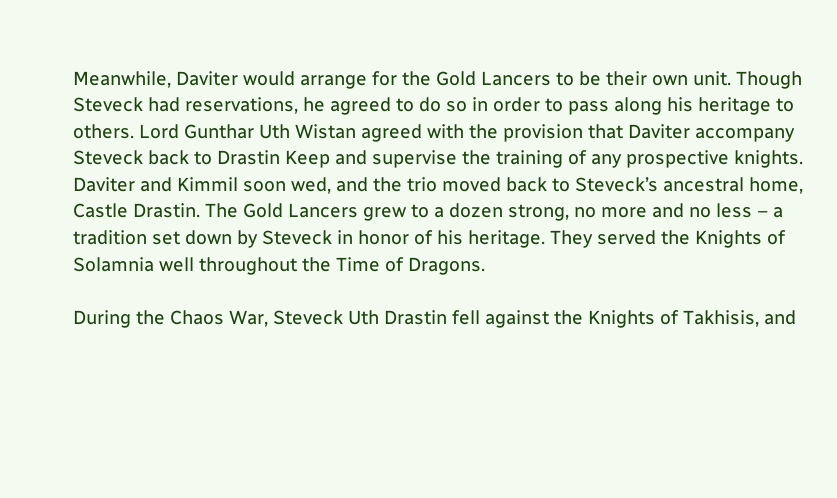Meanwhile, Daviter would arrange for the Gold Lancers to be their own unit. Though Steveck had reservations, he agreed to do so in order to pass along his heritage to others. Lord Gunthar Uth Wistan agreed with the provision that Daviter accompany Steveck back to Drastin Keep and supervise the training of any prospective knights. Daviter and Kimmil soon wed, and the trio moved back to Steveck’s ancestral home, Castle Drastin. The Gold Lancers grew to a dozen strong, no more and no less – a tradition set down by Steveck in honor of his heritage. They served the Knights of Solamnia well throughout the Time of Dragons.

During the Chaos War, Steveck Uth Drastin fell against the Knights of Takhisis, and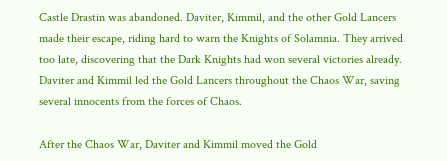Castle Drastin was abandoned. Daviter, Kimmil, and the other Gold Lancers made their escape, riding hard to warn the Knights of Solamnia. They arrived too late, discovering that the Dark Knights had won several victories already. Daviter and Kimmil led the Gold Lancers throughout the Chaos War, saving several innocents from the forces of Chaos.

After the Chaos War, Daviter and Kimmil moved the Gold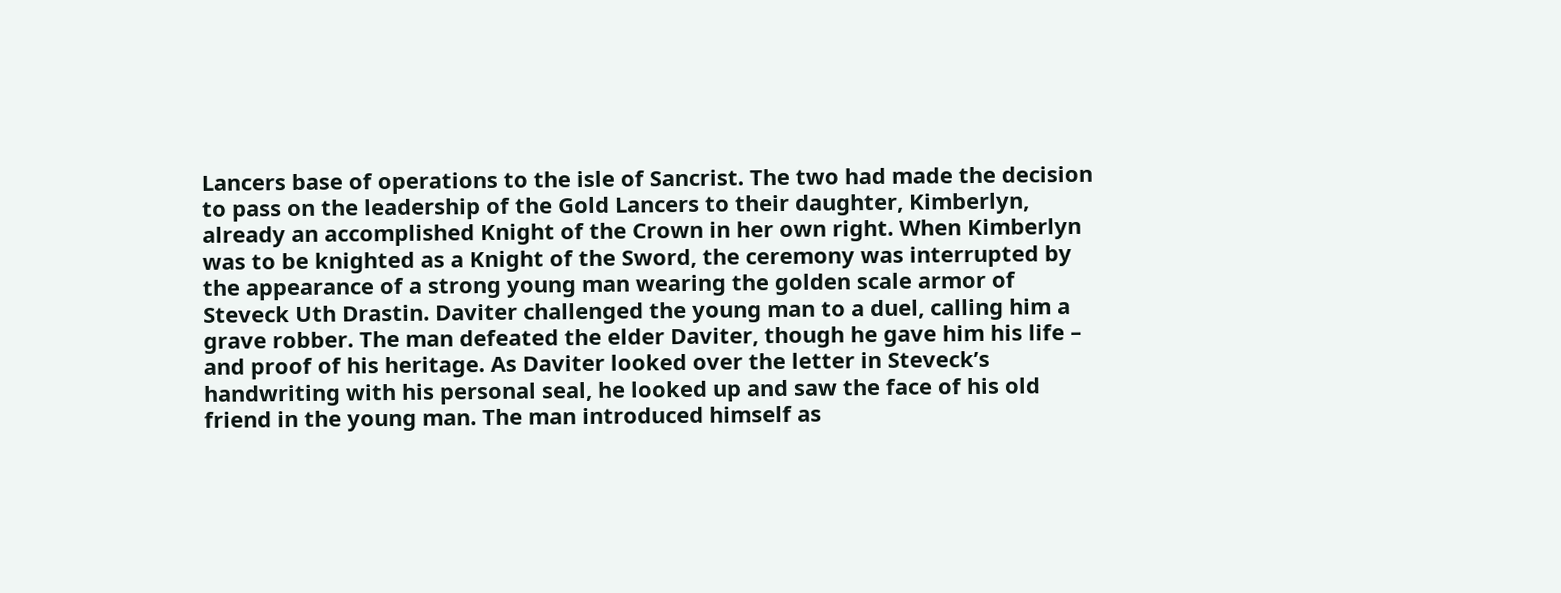Lancers base of operations to the isle of Sancrist. The two had made the decision to pass on the leadership of the Gold Lancers to their daughter, Kimberlyn, already an accomplished Knight of the Crown in her own right. When Kimberlyn was to be knighted as a Knight of the Sword, the ceremony was interrupted by the appearance of a strong young man wearing the golden scale armor of Steveck Uth Drastin. Daviter challenged the young man to a duel, calling him a grave robber. The man defeated the elder Daviter, though he gave him his life – and proof of his heritage. As Daviter looked over the letter in Steveck’s handwriting with his personal seal, he looked up and saw the face of his old friend in the young man. The man introduced himself as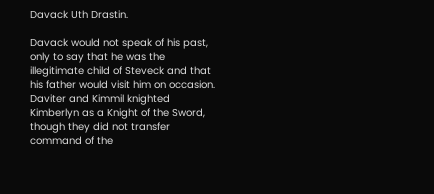Davack Uth Drastin.

Davack would not speak of his past, only to say that he was the illegitimate child of Steveck and that his father would visit him on occasion. Daviter and Kimmil knighted Kimberlyn as a Knight of the Sword, though they did not transfer command of the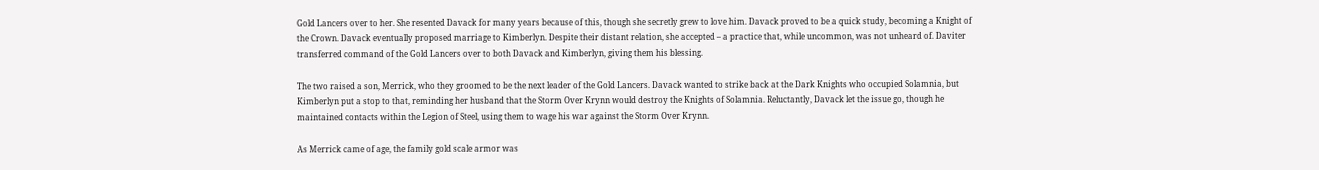Gold Lancers over to her. She resented Davack for many years because of this, though she secretly grew to love him. Davack proved to be a quick study, becoming a Knight of the Crown. Davack eventually proposed marriage to Kimberlyn. Despite their distant relation, she accepted – a practice that, while uncommon, was not unheard of. Daviter transferred command of the Gold Lancers over to both Davack and Kimberlyn, giving them his blessing.

The two raised a son, Merrick, who they groomed to be the next leader of the Gold Lancers. Davack wanted to strike back at the Dark Knights who occupied Solamnia, but Kimberlyn put a stop to that, reminding her husband that the Storm Over Krynn would destroy the Knights of Solamnia. Reluctantly, Davack let the issue go, though he maintained contacts within the Legion of Steel, using them to wage his war against the Storm Over Krynn.

As Merrick came of age, the family gold scale armor was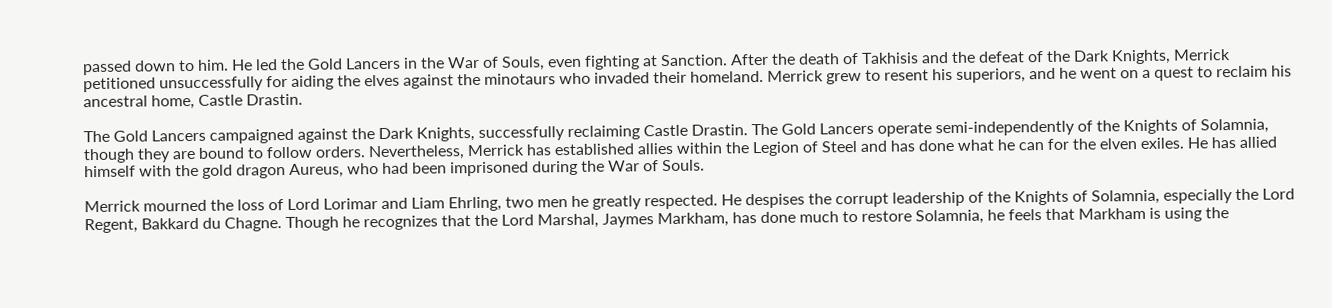passed down to him. He led the Gold Lancers in the War of Souls, even fighting at Sanction. After the death of Takhisis and the defeat of the Dark Knights, Merrick petitioned unsuccessfully for aiding the elves against the minotaurs who invaded their homeland. Merrick grew to resent his superiors, and he went on a quest to reclaim his ancestral home, Castle Drastin.

The Gold Lancers campaigned against the Dark Knights, successfully reclaiming Castle Drastin. The Gold Lancers operate semi-independently of the Knights of Solamnia, though they are bound to follow orders. Nevertheless, Merrick has established allies within the Legion of Steel and has done what he can for the elven exiles. He has allied himself with the gold dragon Aureus, who had been imprisoned during the War of Souls.

Merrick mourned the loss of Lord Lorimar and Liam Ehrling, two men he greatly respected. He despises the corrupt leadership of the Knights of Solamnia, especially the Lord Regent, Bakkard du Chagne. Though he recognizes that the Lord Marshal, Jaymes Markham, has done much to restore Solamnia, he feels that Markham is using the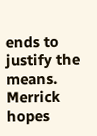ends to justify the means. Merrick hopes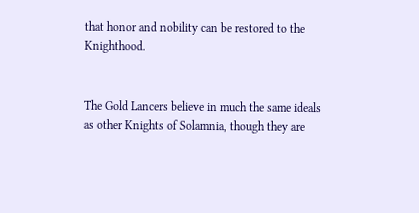that honor and nobility can be restored to the Knighthood.


The Gold Lancers believe in much the same ideals as other Knights of Solamnia, though they are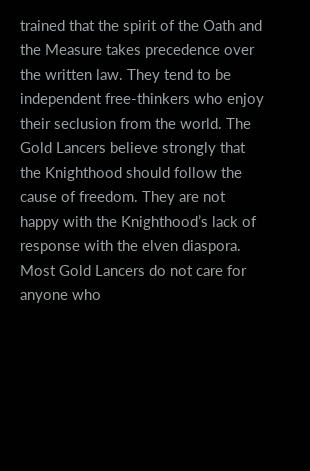trained that the spirit of the Oath and the Measure takes precedence over the written law. They tend to be independent free-thinkers who enjoy their seclusion from the world. The Gold Lancers believe strongly that the Knighthood should follow the cause of freedom. They are not happy with the Knighthood’s lack of response with the elven diaspora. Most Gold Lancers do not care for anyone who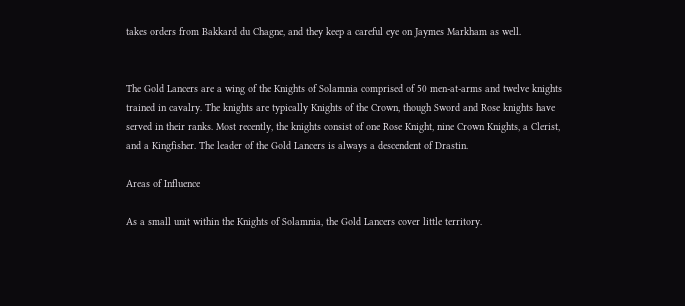takes orders from Bakkard du Chagne, and they keep a careful eye on Jaymes Markham as well.


The Gold Lancers are a wing of the Knights of Solamnia comprised of 50 men-at-arms and twelve knights trained in cavalry. The knights are typically Knights of the Crown, though Sword and Rose knights have served in their ranks. Most recently, the knights consist of one Rose Knight, nine Crown Knights, a Clerist, and a Kingfisher. The leader of the Gold Lancers is always a descendent of Drastin.

Areas of Influence

As a small unit within the Knights of Solamnia, the Gold Lancers cover little territory.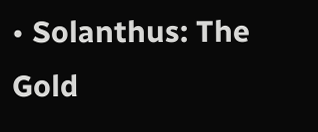• Solanthus: The Gold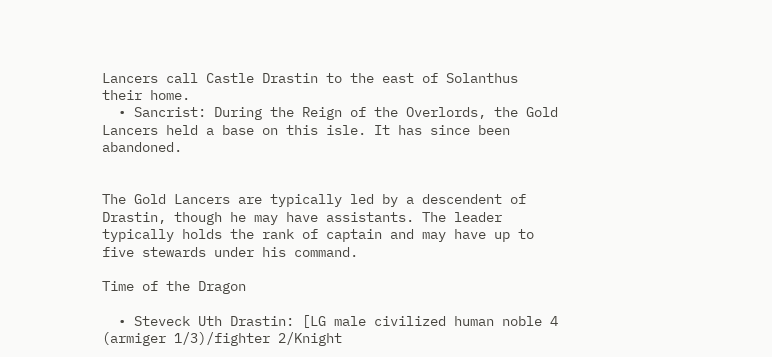Lancers call Castle Drastin to the east of Solanthus their home.
  • Sancrist: During the Reign of the Overlords, the Gold Lancers held a base on this isle. It has since been abandoned.


The Gold Lancers are typically led by a descendent of Drastin, though he may have assistants. The leader typically holds the rank of captain and may have up to five stewards under his command.

Time of the Dragon

  • Steveck Uth Drastin: [LG male civilized human noble 4 (armiger 1/3)/fighter 2/Knight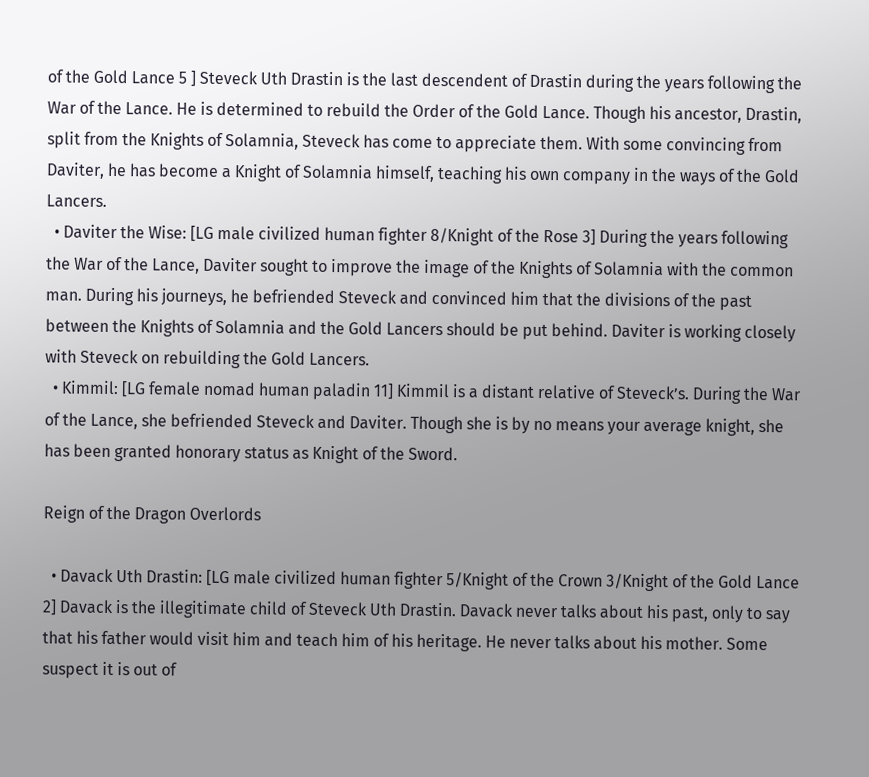of the Gold Lance 5 ] Steveck Uth Drastin is the last descendent of Drastin during the years following the War of the Lance. He is determined to rebuild the Order of the Gold Lance. Though his ancestor, Drastin, split from the Knights of Solamnia, Steveck has come to appreciate them. With some convincing from Daviter, he has become a Knight of Solamnia himself, teaching his own company in the ways of the Gold Lancers.
  • Daviter the Wise: [LG male civilized human fighter 8/Knight of the Rose 3] During the years following the War of the Lance, Daviter sought to improve the image of the Knights of Solamnia with the common man. During his journeys, he befriended Steveck and convinced him that the divisions of the past between the Knights of Solamnia and the Gold Lancers should be put behind. Daviter is working closely with Steveck on rebuilding the Gold Lancers.
  • Kimmil: [LG female nomad human paladin 11] Kimmil is a distant relative of Steveck’s. During the War of the Lance, she befriended Steveck and Daviter. Though she is by no means your average knight, she has been granted honorary status as Knight of the Sword.

Reign of the Dragon Overlords

  • Davack Uth Drastin: [LG male civilized human fighter 5/Knight of the Crown 3/Knight of the Gold Lance 2] Davack is the illegitimate child of Steveck Uth Drastin. Davack never talks about his past, only to say that his father would visit him and teach him of his heritage. He never talks about his mother. Some suspect it is out of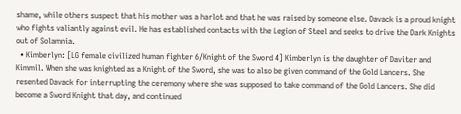shame, while others suspect that his mother was a harlot and that he was raised by someone else. Davack is a proud knight who fights valiantly against evil. He has established contacts with the Legion of Steel and seeks to drive the Dark Knights out of Solamnia.
  • Kimberlyn: [LG female civilized human fighter 6/Knight of the Sword 4] Kimberlyn is the daughter of Daviter and Kimmil. When she was knighted as a Knight of the Sword, she was to also be given command of the Gold Lancers. She resented Davack for interrupting the ceremony where she was supposed to take command of the Gold Lancers. She did become a Sword Knight that day, and continued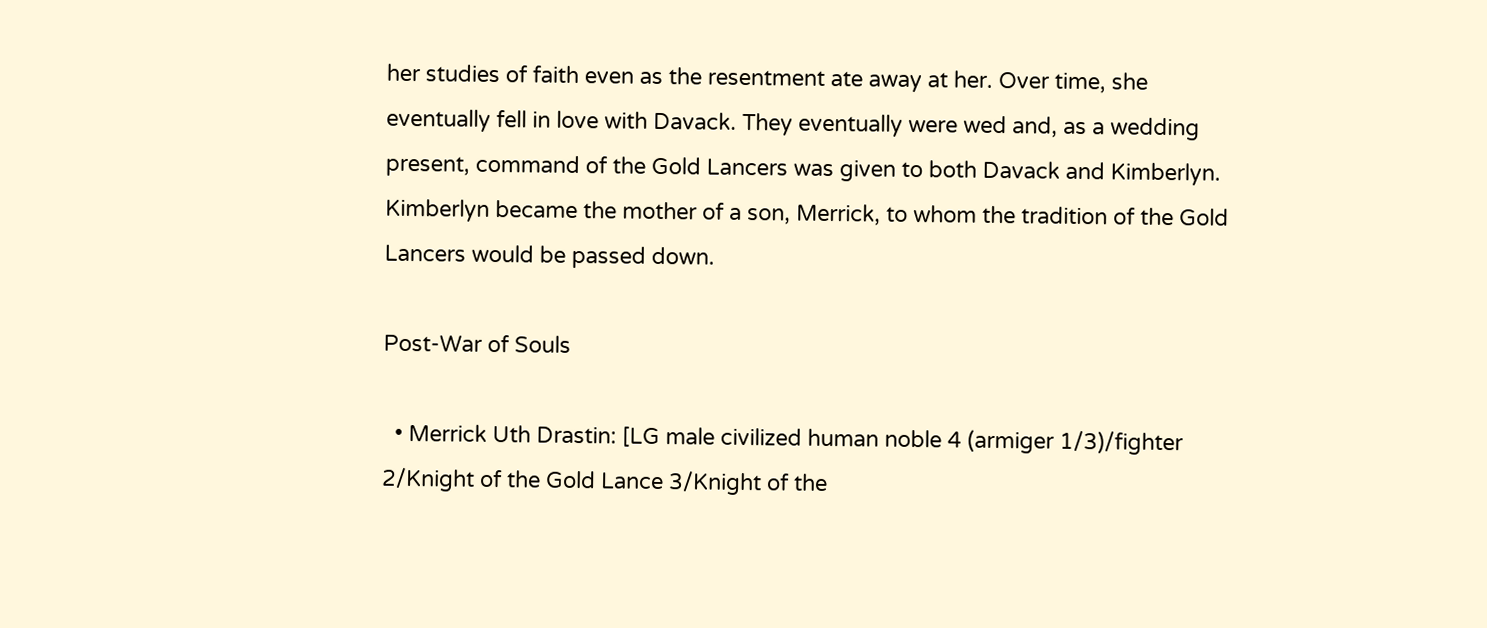her studies of faith even as the resentment ate away at her. Over time, she eventually fell in love with Davack. They eventually were wed and, as a wedding present, command of the Gold Lancers was given to both Davack and Kimberlyn. Kimberlyn became the mother of a son, Merrick, to whom the tradition of the Gold Lancers would be passed down.

Post-War of Souls

  • Merrick Uth Drastin: [LG male civilized human noble 4 (armiger 1/3)/fighter 2/Knight of the Gold Lance 3/Knight of the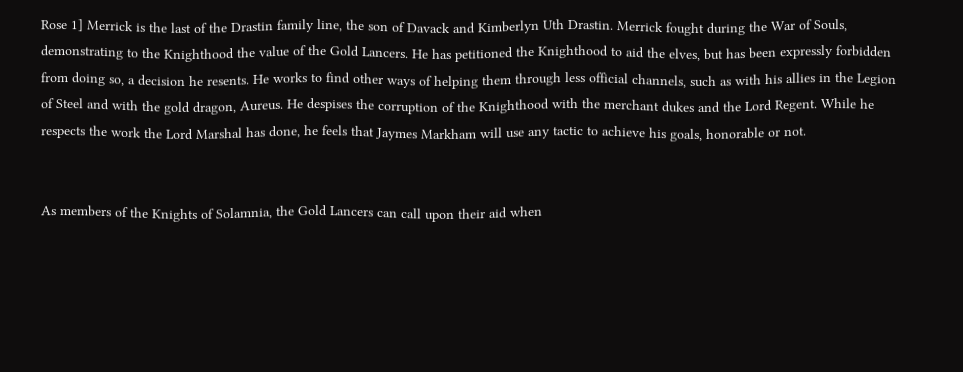Rose 1] Merrick is the last of the Drastin family line, the son of Davack and Kimberlyn Uth Drastin. Merrick fought during the War of Souls, demonstrating to the Knighthood the value of the Gold Lancers. He has petitioned the Knighthood to aid the elves, but has been expressly forbidden from doing so, a decision he resents. He works to find other ways of helping them through less official channels, such as with his allies in the Legion of Steel and with the gold dragon, Aureus. He despises the corruption of the Knighthood with the merchant dukes and the Lord Regent. While he respects the work the Lord Marshal has done, he feels that Jaymes Markham will use any tactic to achieve his goals, honorable or not.


As members of the Knights of Solamnia, the Gold Lancers can call upon their aid when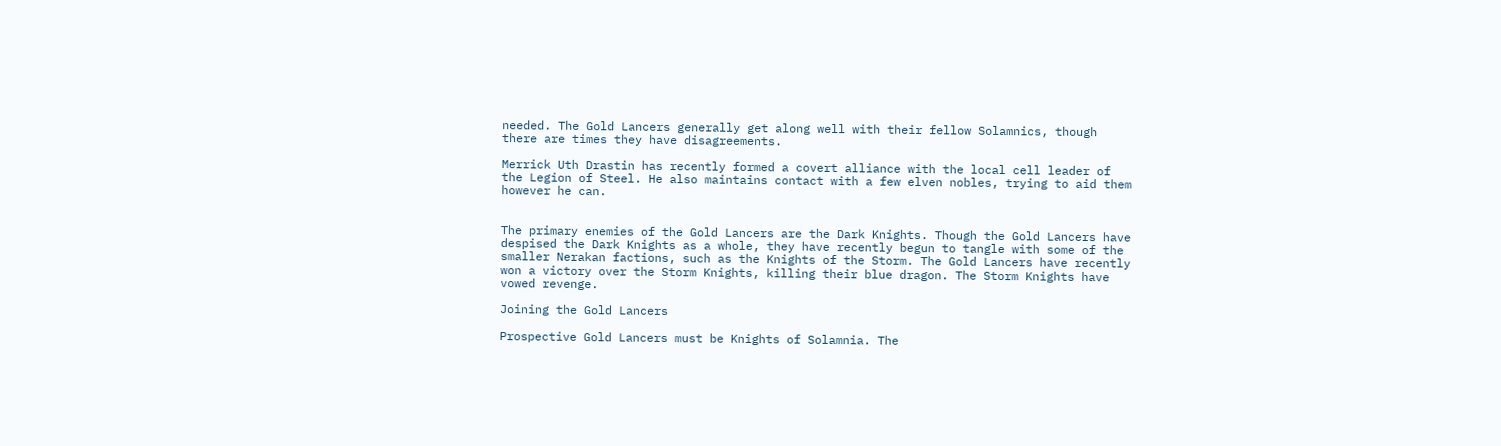needed. The Gold Lancers generally get along well with their fellow Solamnics, though there are times they have disagreements.

Merrick Uth Drastin has recently formed a covert alliance with the local cell leader of the Legion of Steel. He also maintains contact with a few elven nobles, trying to aid them however he can.


The primary enemies of the Gold Lancers are the Dark Knights. Though the Gold Lancers have despised the Dark Knights as a whole, they have recently begun to tangle with some of the smaller Nerakan factions, such as the Knights of the Storm. The Gold Lancers have recently won a victory over the Storm Knights, killing their blue dragon. The Storm Knights have vowed revenge.

Joining the Gold Lancers

Prospective Gold Lancers must be Knights of Solamnia. The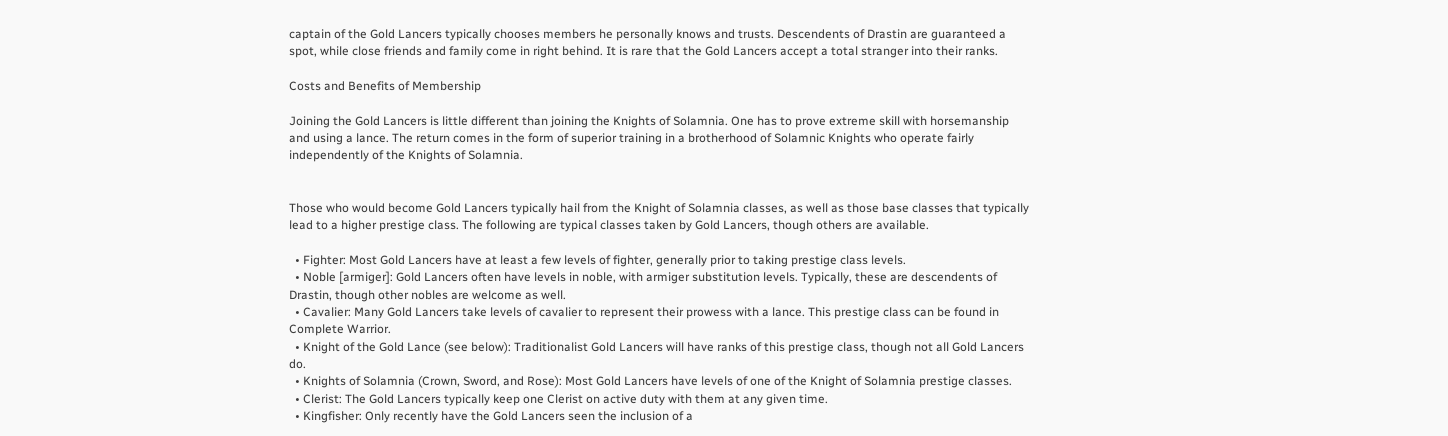captain of the Gold Lancers typically chooses members he personally knows and trusts. Descendents of Drastin are guaranteed a spot, while close friends and family come in right behind. It is rare that the Gold Lancers accept a total stranger into their ranks.

Costs and Benefits of Membership

Joining the Gold Lancers is little different than joining the Knights of Solamnia. One has to prove extreme skill with horsemanship and using a lance. The return comes in the form of superior training in a brotherhood of Solamnic Knights who operate fairly independently of the Knights of Solamnia.


Those who would become Gold Lancers typically hail from the Knight of Solamnia classes, as well as those base classes that typically lead to a higher prestige class. The following are typical classes taken by Gold Lancers, though others are available.

  • Fighter: Most Gold Lancers have at least a few levels of fighter, generally prior to taking prestige class levels.
  • Noble [armiger]: Gold Lancers often have levels in noble, with armiger substitution levels. Typically, these are descendents of Drastin, though other nobles are welcome as well.
  • Cavalier: Many Gold Lancers take levels of cavalier to represent their prowess with a lance. This prestige class can be found in Complete Warrior.
  • Knight of the Gold Lance (see below): Traditionalist Gold Lancers will have ranks of this prestige class, though not all Gold Lancers do.
  • Knights of Solamnia (Crown, Sword, and Rose): Most Gold Lancers have levels of one of the Knight of Solamnia prestige classes.
  • Clerist: The Gold Lancers typically keep one Clerist on active duty with them at any given time.
  • Kingfisher: Only recently have the Gold Lancers seen the inclusion of a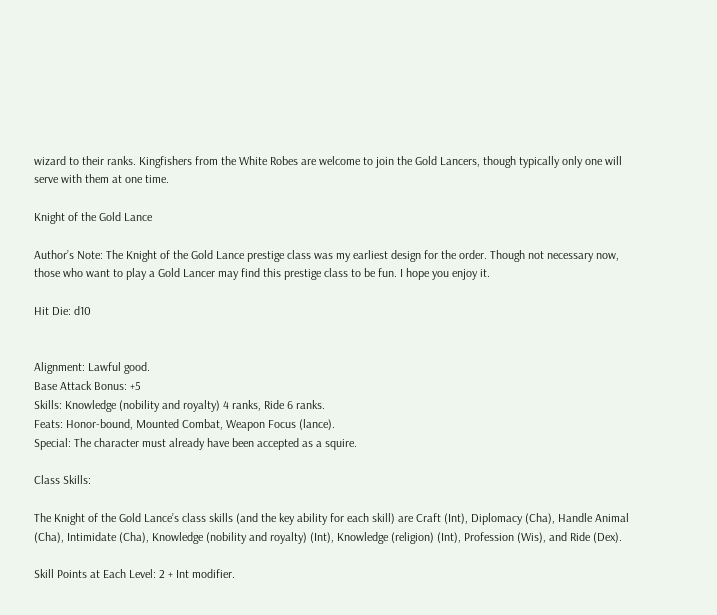wizard to their ranks. Kingfishers from the White Robes are welcome to join the Gold Lancers, though typically only one will serve with them at one time.

Knight of the Gold Lance

Author’s Note: The Knight of the Gold Lance prestige class was my earliest design for the order. Though not necessary now, those who want to play a Gold Lancer may find this prestige class to be fun. I hope you enjoy it.

Hit Die: d10


Alignment: Lawful good.
Base Attack Bonus: +5
Skills: Knowledge (nobility and royalty) 4 ranks, Ride 6 ranks.
Feats: Honor-bound, Mounted Combat, Weapon Focus (lance).
Special: The character must already have been accepted as a squire.

Class Skills:

The Knight of the Gold Lance’s class skills (and the key ability for each skill) are Craft (Int), Diplomacy (Cha), Handle Animal (Cha), Intimidate (Cha), Knowledge (nobility and royalty) (Int), Knowledge (religion) (Int), Profession (Wis), and Ride (Dex).

Skill Points at Each Level: 2 + Int modifier.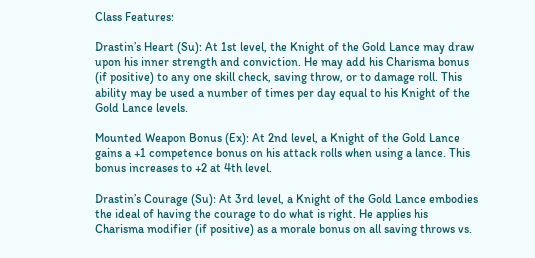Class Features:

Drastin’s Heart (Su): At 1st level, the Knight of the Gold Lance may draw upon his inner strength and conviction. He may add his Charisma bonus (if positive) to any one skill check, saving throw, or to damage roll. This ability may be used a number of times per day equal to his Knight of the Gold Lance levels.

Mounted Weapon Bonus (Ex): At 2nd level, a Knight of the Gold Lance gains a +1 competence bonus on his attack rolls when using a lance. This bonus increases to +2 at 4th level.

Drastin’s Courage (Su): At 3rd level, a Knight of the Gold Lance embodies the ideal of having the courage to do what is right. He applies his Charisma modifier (if positive) as a morale bonus on all saving throws vs.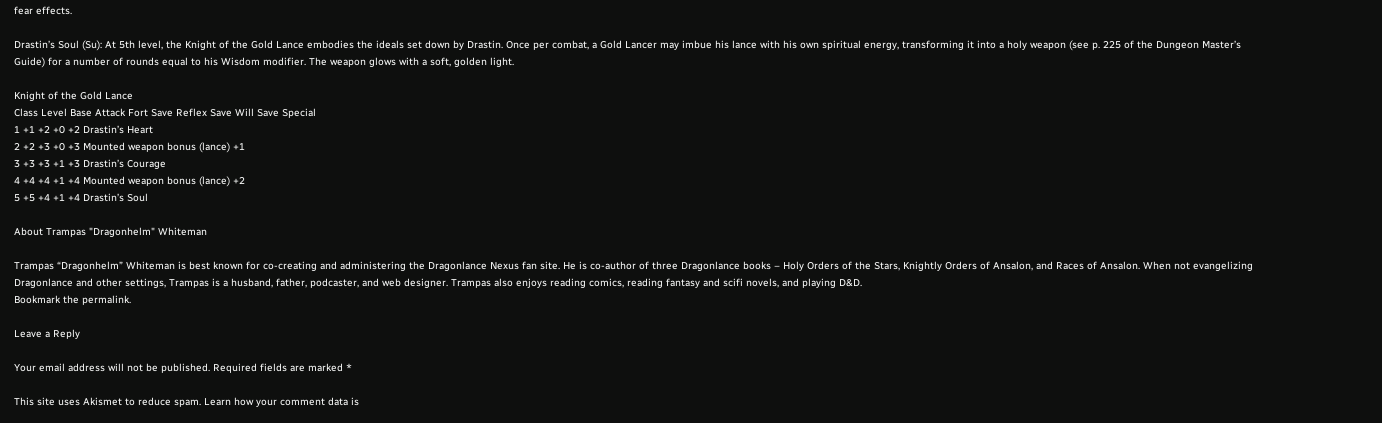fear effects.

Drastin’s Soul (Su): At 5th level, the Knight of the Gold Lance embodies the ideals set down by Drastin. Once per combat, a Gold Lancer may imbue his lance with his own spiritual energy, transforming it into a holy weapon (see p. 225 of the Dungeon Master’s Guide) for a number of rounds equal to his Wisdom modifier. The weapon glows with a soft, golden light.

Knight of the Gold Lance
Class Level Base Attack Fort Save Reflex Save Will Save Special
1 +1 +2 +0 +2 Drastin’s Heart
2 +2 +3 +0 +3 Mounted weapon bonus (lance) +1
3 +3 +3 +1 +3 Drastin’s Courage
4 +4 +4 +1 +4 Mounted weapon bonus (lance) +2
5 +5 +4 +1 +4 Drastin’s Soul

About Trampas "Dragonhelm" Whiteman

Trampas “Dragonhelm” Whiteman is best known for co-creating and administering the Dragonlance Nexus fan site. He is co-author of three Dragonlance books – Holy Orders of the Stars, Knightly Orders of Ansalon, and Races of Ansalon. When not evangelizing Dragonlance and other settings, Trampas is a husband, father, podcaster, and web designer. Trampas also enjoys reading comics, reading fantasy and scifi novels, and playing D&D.
Bookmark the permalink.

Leave a Reply

Your email address will not be published. Required fields are marked *

This site uses Akismet to reduce spam. Learn how your comment data is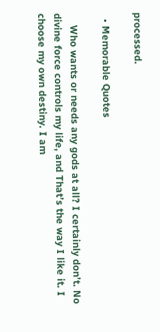processed.

  • Memorable Quotes

    Who wants or needs any gods at all? I certainly don’t. No divine force controls my life, and That’s the way I like it. I choose my own destiny. I am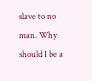slave to no man. Why should I be a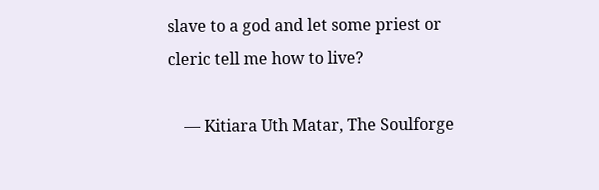slave to a god and let some priest or cleric tell me how to live?

    — Kitiara Uth Matar, The Soulforge